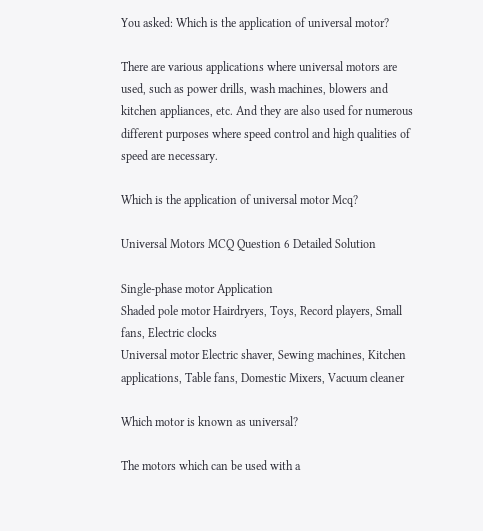You asked: Which is the application of universal motor?

There are various applications where universal motors are used, such as power drills, wash machines, blowers and kitchen appliances, etc. And they are also used for numerous different purposes where speed control and high qualities of speed are necessary.

Which is the application of universal motor Mcq?

Universal Motors MCQ Question 6 Detailed Solution

Single-phase motor Application
Shaded pole motor Hairdryers, Toys, Record players, Small fans, Electric clocks
Universal motor Electric shaver, Sewing machines, Kitchen applications, Table fans, Domestic Mixers, Vacuum cleaner

Which motor is known as universal?

The motors which can be used with a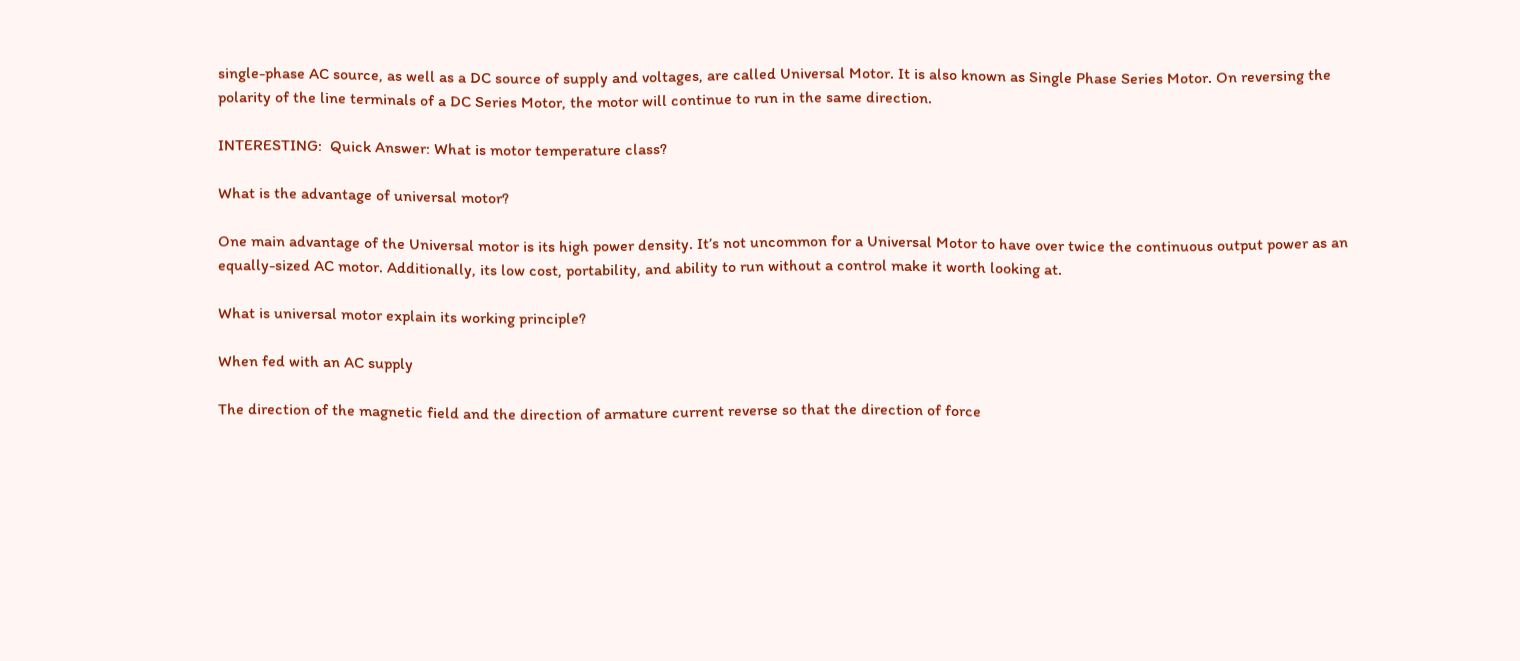single-phase AC source, as well as a DC source of supply and voltages, are called Universal Motor. It is also known as Single Phase Series Motor. On reversing the polarity of the line terminals of a DC Series Motor, the motor will continue to run in the same direction.

INTERESTING:  Quick Answer: What is motor temperature class?

What is the advantage of universal motor?

One main advantage of the Universal motor is its high power density. It’s not uncommon for a Universal Motor to have over twice the continuous output power as an equally-sized AC motor. Additionally, its low cost, portability, and ability to run without a control make it worth looking at.

What is universal motor explain its working principle?

When fed with an AC supply

The direction of the magnetic field and the direction of armature current reverse so that the direction of force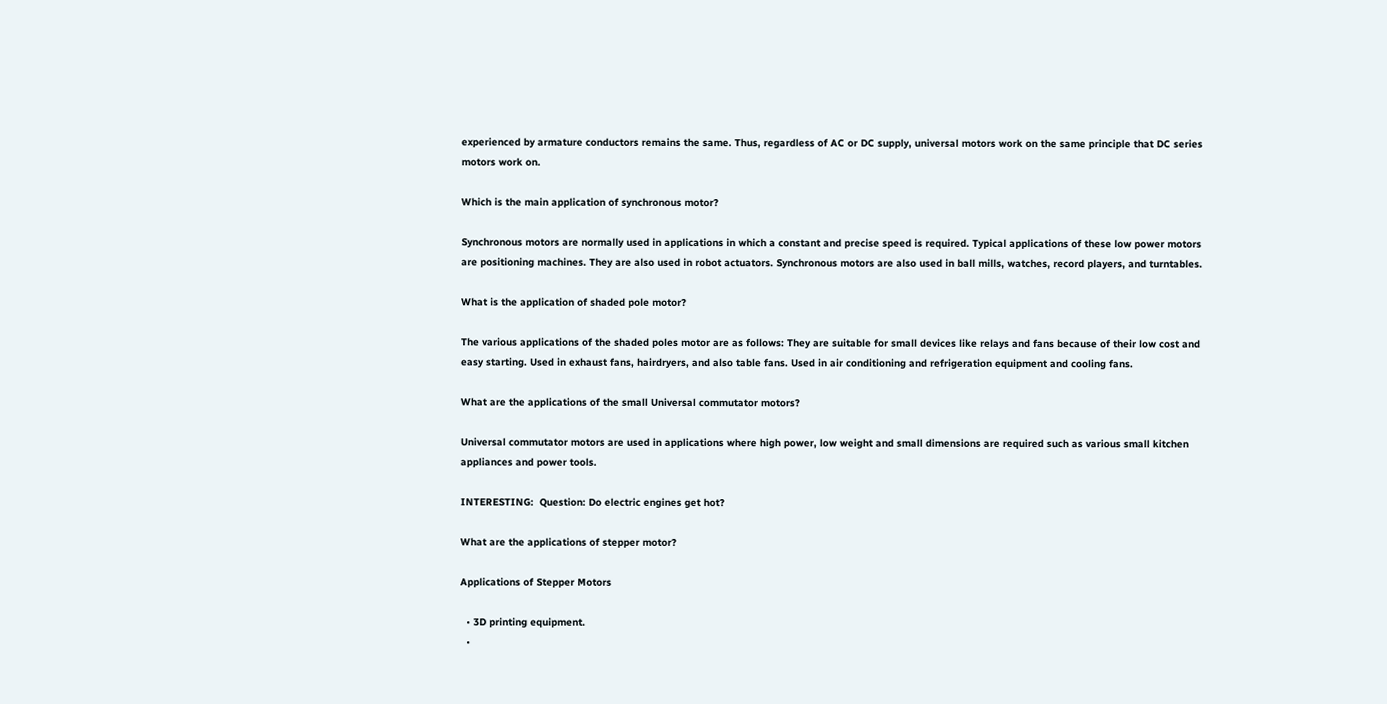experienced by armature conductors remains the same. Thus, regardless of AC or DC supply, universal motors work on the same principle that DC series motors work on.

Which is the main application of synchronous motor?

Synchronous motors are normally used in applications in which a constant and precise speed is required. Typical applications of these low power motors are positioning machines. They are also used in robot actuators. Synchronous motors are also used in ball mills, watches, record players, and turntables.

What is the application of shaded pole motor?

The various applications of the shaded poles motor are as follows: They are suitable for small devices like relays and fans because of their low cost and easy starting. Used in exhaust fans, hairdryers, and also table fans. Used in air conditioning and refrigeration equipment and cooling fans.

What are the applications of the small Universal commutator motors?

Universal commutator motors are used in applications where high power, low weight and small dimensions are required such as various small kitchen appliances and power tools.

INTERESTING:  Question: Do electric engines get hot?

What are the applications of stepper motor?

Applications of Stepper Motors

  • 3D printing equipment.
  •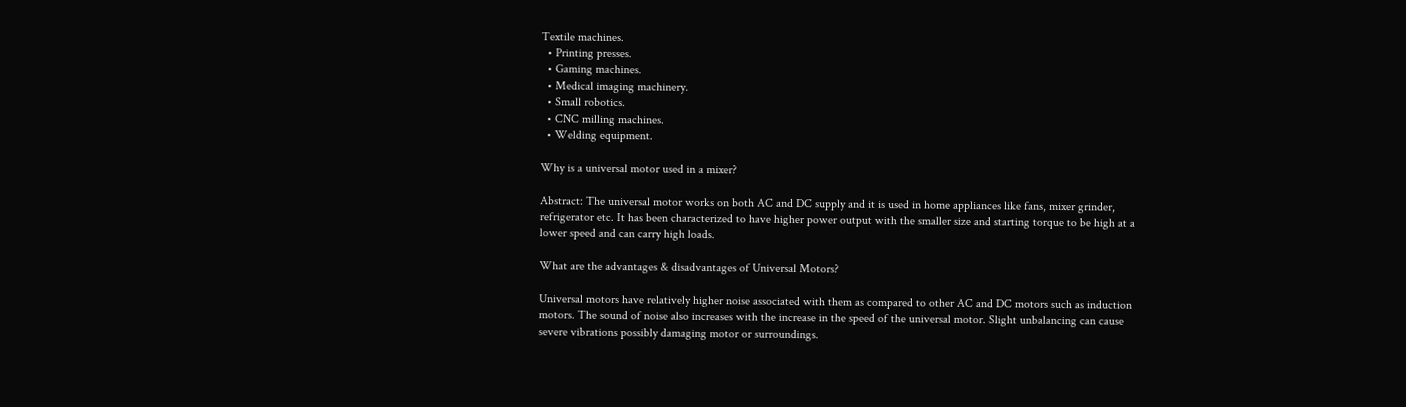Textile machines.
  • Printing presses.
  • Gaming machines.
  • Medical imaging machinery.
  • Small robotics.
  • CNC milling machines.
  • Welding equipment.

Why is a universal motor used in a mixer?

Abstract: The universal motor works on both AC and DC supply and it is used in home appliances like fans, mixer grinder, refrigerator etc. It has been characterized to have higher power output with the smaller size and starting torque to be high at a lower speed and can carry high loads.

What are the advantages & disadvantages of Universal Motors?

Universal motors have relatively higher noise associated with them as compared to other AC and DC motors such as induction motors. The sound of noise also increases with the increase in the speed of the universal motor. Slight unbalancing can cause severe vibrations possibly damaging motor or surroundings.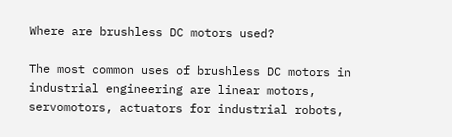Where are brushless DC motors used?

The most common uses of brushless DC motors in industrial engineering are linear motors, servomotors, actuators for industrial robots,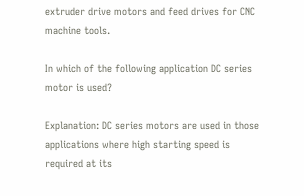extruder drive motors and feed drives for CNC machine tools.

In which of the following application DC series motor is used?

Explanation: DC series motors are used in those applications where high starting speed is required at its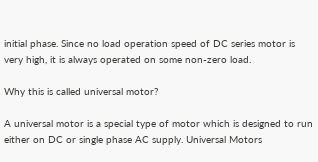initial phase. Since no load operation speed of DC series motor is very high, it is always operated on some non-zero load.

Why this is called universal motor?

A universal motor is a special type of motor which is designed to run either on DC or single phase AC supply. Universal Motors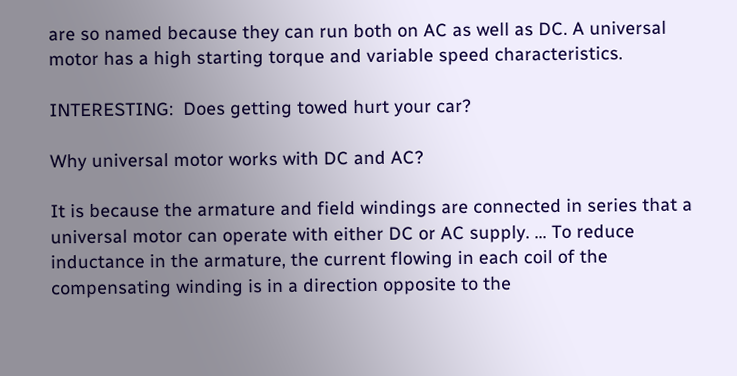are so named because they can run both on AC as well as DC. A universal motor has a high starting torque and variable speed characteristics.

INTERESTING:  Does getting towed hurt your car?

Why universal motor works with DC and AC?

It is because the armature and field windings are connected in series that a universal motor can operate with either DC or AC supply. … To reduce inductance in the armature, the current flowing in each coil of the compensating winding is in a direction opposite to the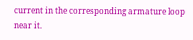current in the corresponding armature loop near it.